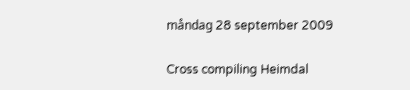måndag 28 september 2009

Cross compiling Heimdal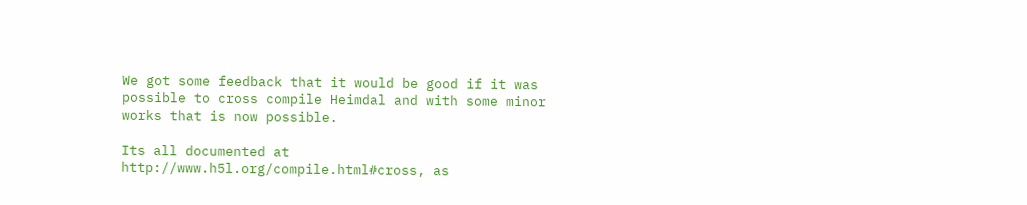We got some feedback that it would be good if it was possible to cross compile Heimdal and with some minor works that is now possible.

Its all documented at http://www.h5l.org/compile.html#cross, as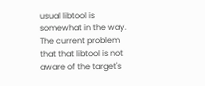usual libtool is somewhat in the way. The current problem that that libtool is not aware of the target's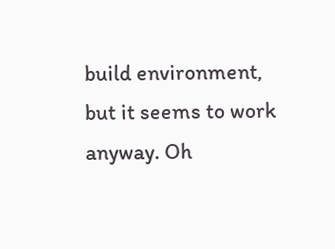build environment, but it seems to work anyway. Oh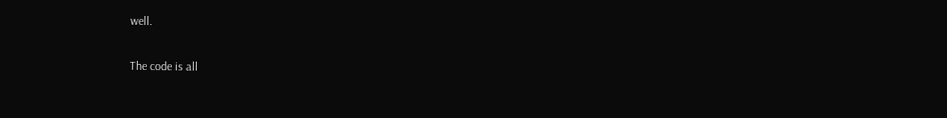well.

The code is all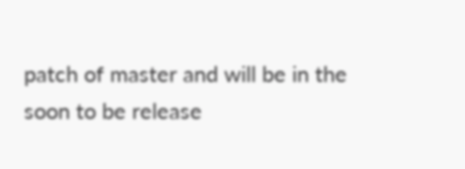patch of master and will be in the soon to be release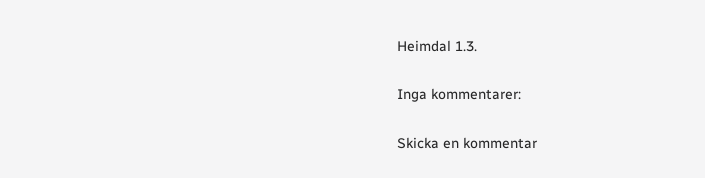Heimdal 1.3.

Inga kommentarer:

Skicka en kommentar